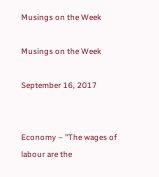Musings on the Week

Musings on the Week

September 16, 2017


Economy – "The wages of labour are the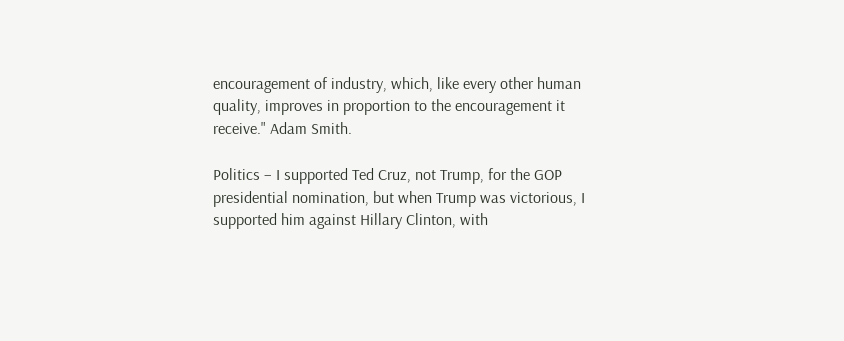encouragement of industry, which, like every other human quality, improves in proportion to the encouragement it receive." Adam Smith.

Politics – I supported Ted Cruz, not Trump, for the GOP presidential nomination, but when Trump was victorious, I supported him against Hillary Clinton, with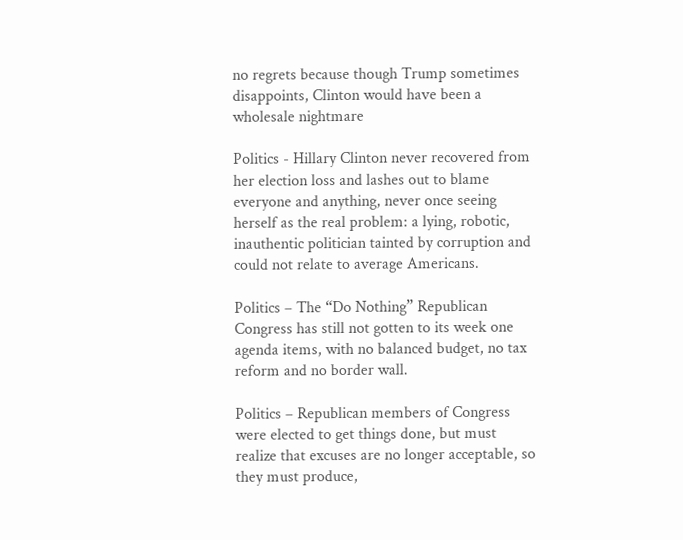no regrets because though Trump sometimes disappoints, Clinton would have been a wholesale nightmare

Politics - Hillary Clinton never recovered from her election loss and lashes out to blame everyone and anything, never once seeing herself as the real problem: a lying, robotic, inauthentic politician tainted by corruption and could not relate to average Americans.

Politics – The “Do Nothing” Republican Congress has still not gotten to its week one agenda items, with no balanced budget, no tax reform and no border wall.

Politics – Republican members of Congress were elected to get things done, but must realize that excuses are no longer acceptable, so they must produce,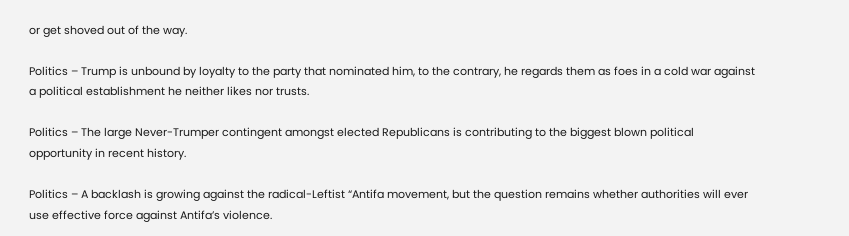or get shoved out of the way.

Politics – Trump is unbound by loyalty to the party that nominated him, to the contrary, he regards them as foes in a cold war against a political establishment he neither likes nor trusts.

Politics – The large Never-Trumper contingent amongst elected Republicans is contributing to the biggest blown political opportunity in recent history.

Politics – A backlash is growing against the radical-Leftist “Antifa movement, but the question remains whether authorities will ever use effective force against Antifa’s violence.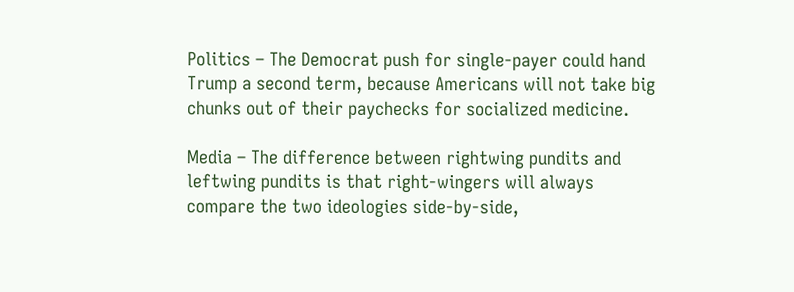Politics – The Democrat push for single-payer could hand Trump a second term, because Americans will not take big chunks out of their paychecks for socialized medicine.

Media – The difference between rightwing pundits and leftwing pundits is that right-wingers will always compare the two ideologies side-by-side,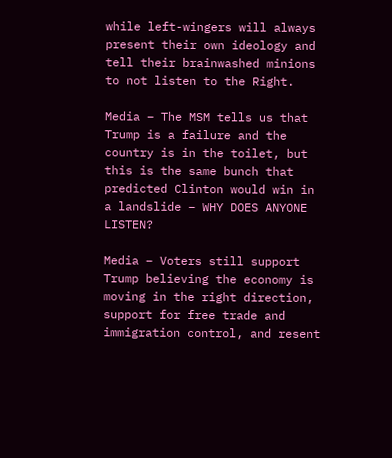while left-wingers will always present their own ideology and tell their brainwashed minions to not listen to the Right.

Media – The MSM tells us that Trump is a failure and the country is in the toilet, but this is the same bunch that predicted Clinton would win in a landslide – WHY DOES ANYONE LISTEN?

Media – Voters still support Trump believing the economy is moving in the right direction, support for free trade and immigration control, and resent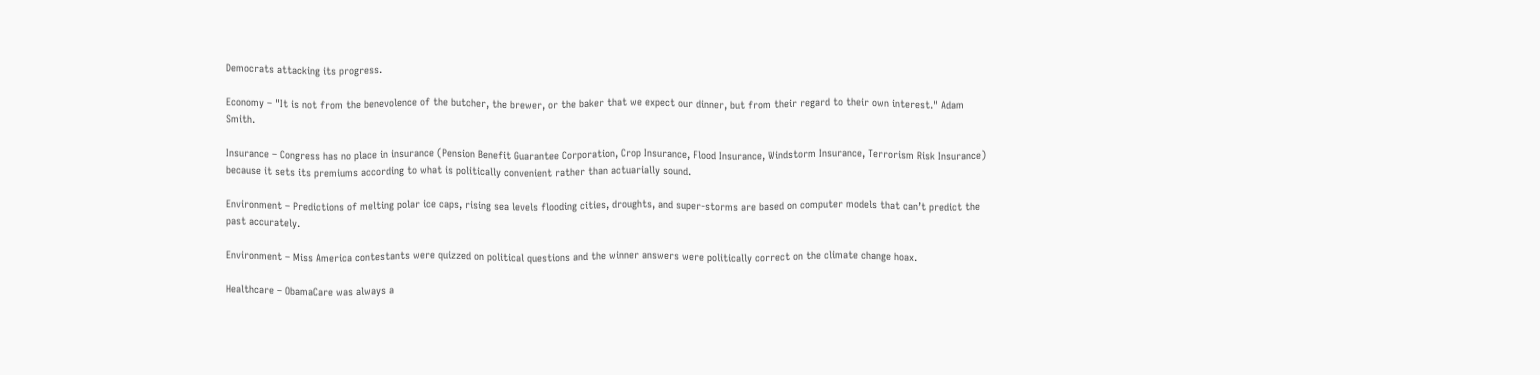Democrats attacking its progress.

Economy – "It is not from the benevolence of the butcher, the brewer, or the baker that we expect our dinner, but from their regard to their own interest." Adam Smith.

Insurance – Congress has no place in insurance (Pension Benefit Guarantee Corporation, Crop Insurance, Flood Insurance, Windstorm Insurance, Terrorism Risk Insurance) because it sets its premiums according to what is politically convenient rather than actuarially sound.

Environment – Predictions of melting polar ice caps, rising sea levels flooding cities, droughts, and super-storms are based on computer models that can’t predict the past accurately.

Environment – Miss America contestants were quizzed on political questions and the winner answers were politically correct on the climate change hoax.

Healthcare – ObamaCare was always a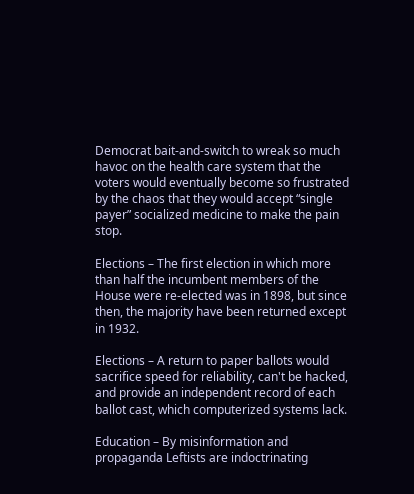Democrat bait-and-switch to wreak so much havoc on the health care system that the voters would eventually become so frustrated by the chaos that they would accept “single payer” socialized medicine to make the pain stop.

Elections – The first election in which more than half the incumbent members of the House were re-elected was in 1898, but since then, the majority have been returned except in 1932.

Elections – A return to paper ballots would sacrifice speed for reliability, can't be hacked, and provide an independent record of each ballot cast, which computerized systems lack.

Education – By misinformation and propaganda Leftists are indoctrinating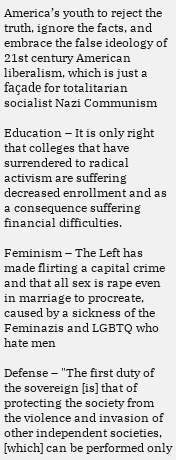America’s youth to reject the truth, ignore the facts, and embrace the false ideology of 21st century American liberalism, which is just a façade for totalitarian socialist Nazi Communism

Education – It is only right that colleges that have surrendered to radical activism are suffering decreased enrollment and as a consequence suffering financial difficulties.

Feminism – The Left has made flirting a capital crime and that all sex is rape even in marriage to procreate, caused by a sickness of the Feminazis and LGBTQ who hate men

Defense – "The first duty of the sovereign [is] that of protecting the society from the violence and invasion of other independent societies, [which] can be performed only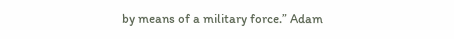by means of a military force.” Adam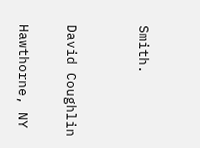Smith.


David Coughlin

Hawthorne, NY